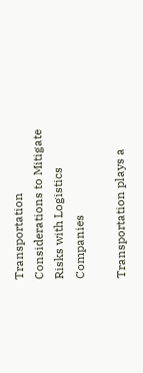Transportation Considerations to Mitigate Risks with Logistics Companies

Transportation plays a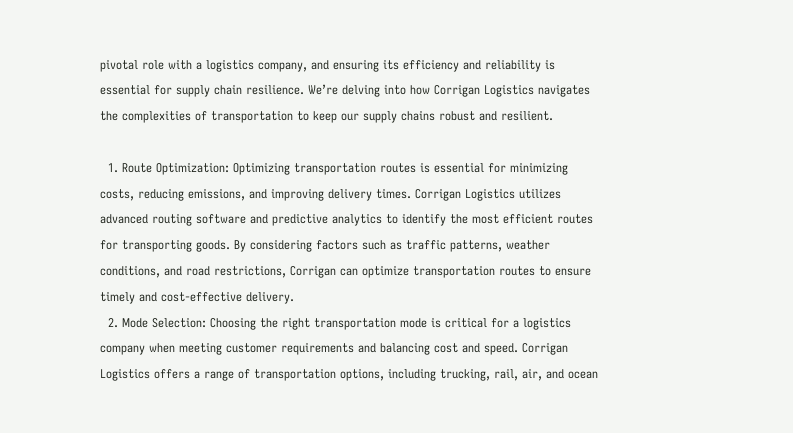pivotal role with a logistics company, and ensuring its efficiency and reliability is essential for supply chain resilience. We’re delving into how Corrigan Logistics navigates the complexities of transportation to keep our supply chains robust and resilient.

  1. Route Optimization: Optimizing transportation routes is essential for minimizing costs, reducing emissions, and improving delivery times. Corrigan Logistics utilizes advanced routing software and predictive analytics to identify the most efficient routes for transporting goods. By considering factors such as traffic patterns, weather conditions, and road restrictions, Corrigan can optimize transportation routes to ensure timely and cost-effective delivery.
  2. Mode Selection: Choosing the right transportation mode is critical for a logistics company when meeting customer requirements and balancing cost and speed. Corrigan Logistics offers a range of transportation options, including trucking, rail, air, and ocean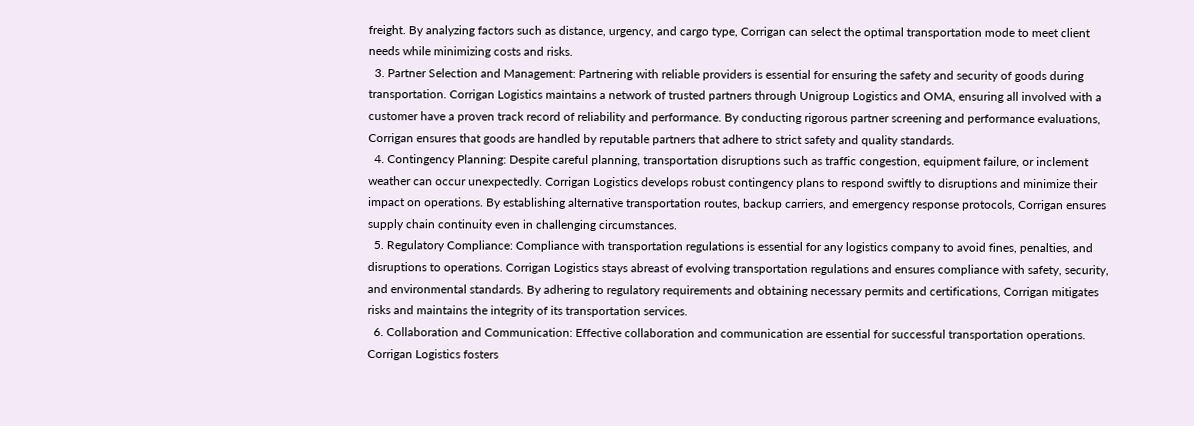freight. By analyzing factors such as distance, urgency, and cargo type, Corrigan can select the optimal transportation mode to meet client needs while minimizing costs and risks.
  3. Partner Selection and Management: Partnering with reliable providers is essential for ensuring the safety and security of goods during transportation. Corrigan Logistics maintains a network of trusted partners through Unigroup Logistics and OMA, ensuring all involved with a customer have a proven track record of reliability and performance. By conducting rigorous partner screening and performance evaluations, Corrigan ensures that goods are handled by reputable partners that adhere to strict safety and quality standards.
  4. Contingency Planning: Despite careful planning, transportation disruptions such as traffic congestion, equipment failure, or inclement weather can occur unexpectedly. Corrigan Logistics develops robust contingency plans to respond swiftly to disruptions and minimize their impact on operations. By establishing alternative transportation routes, backup carriers, and emergency response protocols, Corrigan ensures supply chain continuity even in challenging circumstances.
  5. Regulatory Compliance: Compliance with transportation regulations is essential for any logistics company to avoid fines, penalties, and disruptions to operations. Corrigan Logistics stays abreast of evolving transportation regulations and ensures compliance with safety, security, and environmental standards. By adhering to regulatory requirements and obtaining necessary permits and certifications, Corrigan mitigates risks and maintains the integrity of its transportation services.
  6. Collaboration and Communication: Effective collaboration and communication are essential for successful transportation operations. Corrigan Logistics fosters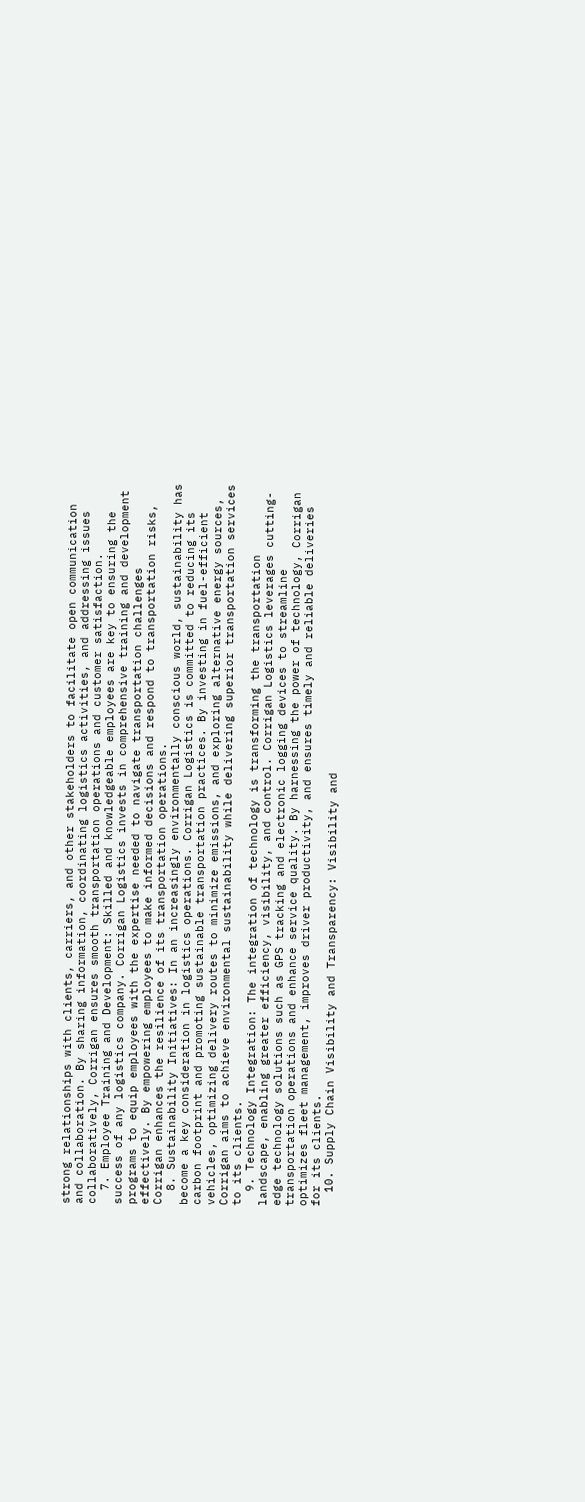strong relationships with clients, carriers, and other stakeholders to facilitate open communication and collaboration. By sharing information, coordinating logistics activities, and addressing issues collaboratively, Corrigan ensures smooth transportation operations and customer satisfaction.
  7. Employee Training and Development: Skilled and knowledgeable employees are key to ensuring the success of any logistics company. Corrigan Logistics invests in comprehensive training and development programs to equip employees with the expertise needed to navigate transportation challenges effectively. By empowering employees to make informed decisions and respond to transportation risks, Corrigan enhances the resilience of its transportation operations.
  8. Sustainability Initiatives: In an increasingly environmentally conscious world, sustainability has become a key consideration in logistics operations. Corrigan Logistics is committed to reducing its carbon footprint and promoting sustainable transportation practices. By investing in fuel-efficient vehicles, optimizing delivery routes to minimize emissions, and exploring alternative energy sources, Corrigan aims to achieve environmental sustainability while delivering superior transportation services to its clients.
  9. Technology Integration: The integration of technology is transforming the transportation landscape, enabling greater efficiency, visibility, and control. Corrigan Logistics leverages cutting-edge technology solutions such as GPS tracking and electronic logging devices to streamline transportation operations and enhance service quality. By harnessing the power of technology, Corrigan optimizes fleet management, improves driver productivity, and ensures timely and reliable deliveries for its clients.
  10. Supply Chain Visibility and Transparency: Visibility and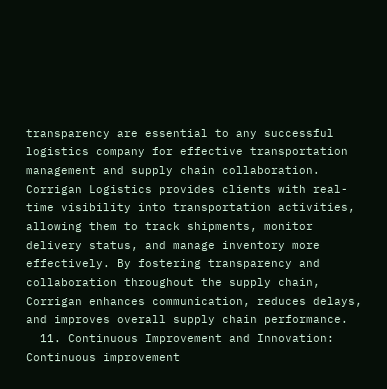transparency are essential to any successful logistics company for effective transportation management and supply chain collaboration. Corrigan Logistics provides clients with real-time visibility into transportation activities, allowing them to track shipments, monitor delivery status, and manage inventory more effectively. By fostering transparency and collaboration throughout the supply chain, Corrigan enhances communication, reduces delays, and improves overall supply chain performance.
  11. Continuous Improvement and Innovation: Continuous improvement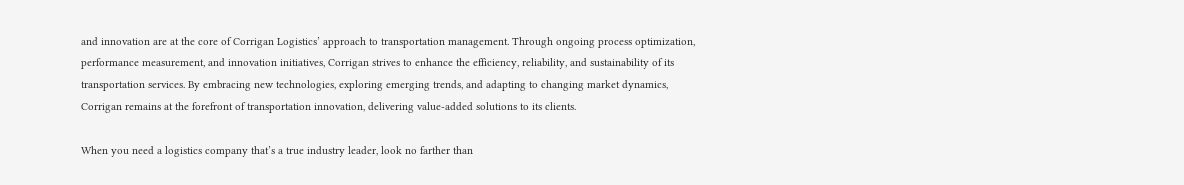and innovation are at the core of Corrigan Logistics’ approach to transportation management. Through ongoing process optimization, performance measurement, and innovation initiatives, Corrigan strives to enhance the efficiency, reliability, and sustainability of its transportation services. By embracing new technologies, exploring emerging trends, and adapting to changing market dynamics, Corrigan remains at the forefront of transportation innovation, delivering value-added solutions to its clients.

When you need a logistics company that’s a true industry leader, look no farther than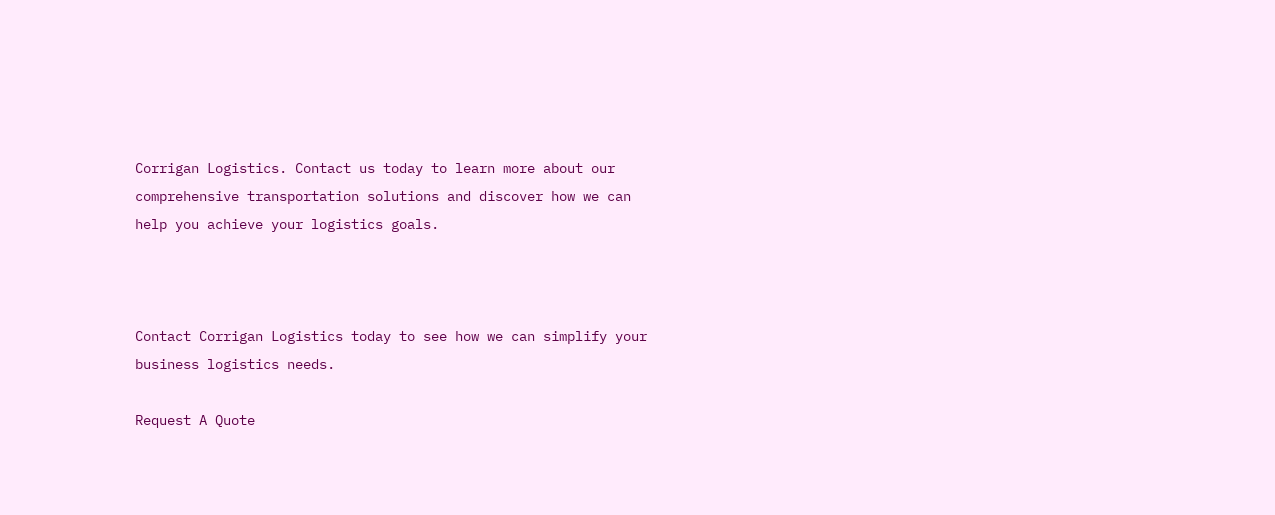Corrigan Logistics. Contact us today to learn more about our comprehensive transportation solutions and discover how we can help you achieve your logistics goals.



Contact Corrigan Logistics today to see how we can simplify your business logistics needs.

Request A Quote